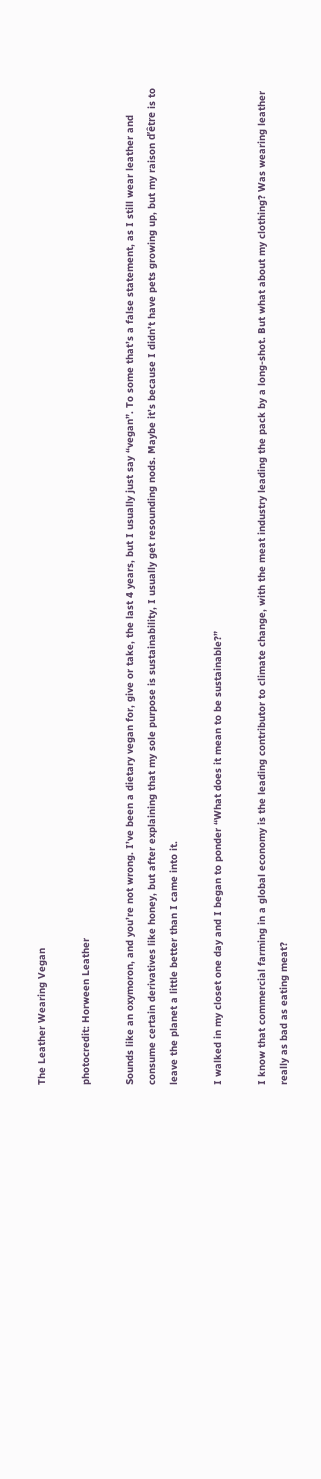The Leather Wearing Vegan

photocredit: Horween Leather

Sounds like an oxymoron, and you’re not wrong. I’ve been a dietary vegan for, give or take, the last 4 years, but I usually just say “vegan”. To some that’s a false statement, as I still wear leather and consume certain derivatives like honey, but after explaining that my sole purpose is sustainability, I usually get resounding nods. Maybe it’s because I didn’t have pets growing up, but my raison d’être is to leave the planet a little better than I came into it.

I walked in my closet one day and I began to ponder “What does it mean to be sustainable?”

I know that commercial farming in a global economy is the leading contributor to climate change, with the meat industry leading the pack by a long-shot. But what about my clothing? Was wearing leather really as bad as eating meat?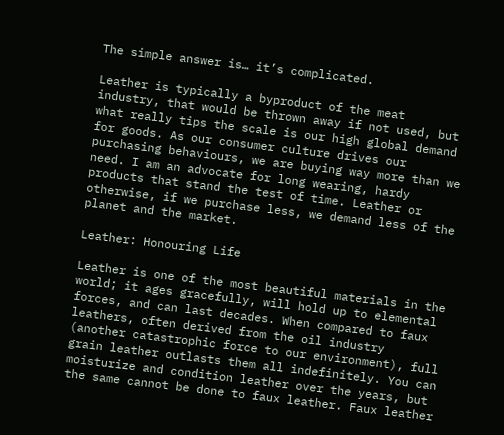The simple answer is… it’s complicated.

Leather is typically a byproduct of the meat industry, that would be thrown away if not used, but what really tips the scale is our high global demand for goods. As our consumer culture drives our purchasing behaviours, we are buying way more than we need. I am an advocate for long wearing, hardy products that stand the test of time. Leather or otherwise, if we purchase less, we demand less of the planet and the market.

Leather: Honouring Life

Leather is one of the most beautiful materials in the world; it ages gracefully, will hold up to elemental forces, and can last decades. When compared to faux leathers, often derived from the oil industry (another catastrophic force to our environment), full grain leather outlasts them all indefinitely. You can moisturize and condition leather over the years, but the same cannot be done to faux leather. Faux leather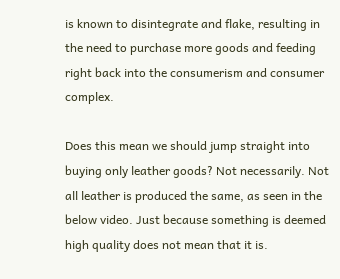is known to disintegrate and flake, resulting in the need to purchase more goods and feeding right back into the consumerism and consumer complex.

Does this mean we should jump straight into buying only leather goods? Not necessarily. Not all leather is produced the same, as seen in the below video. Just because something is deemed high quality does not mean that it is.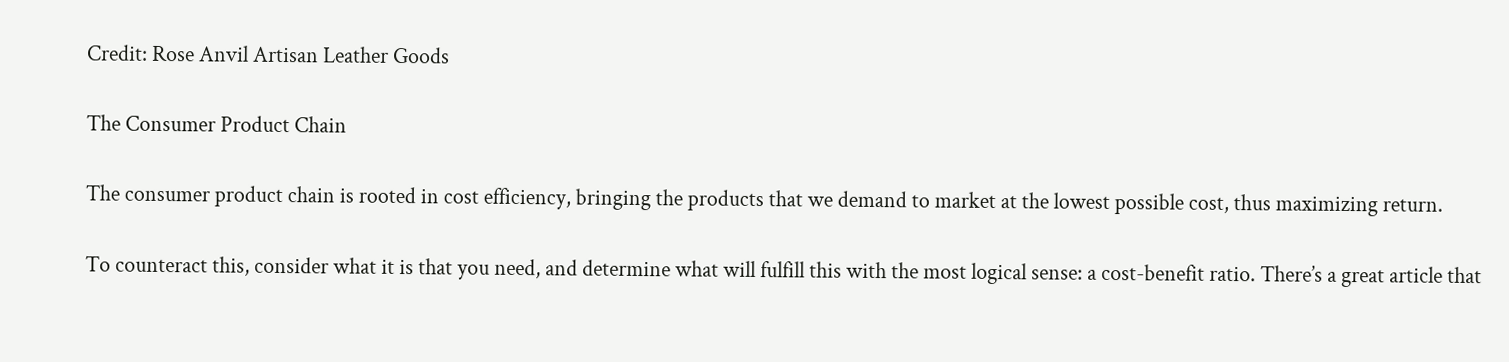Credit: Rose Anvil Artisan Leather Goods

The Consumer Product Chain

The consumer product chain is rooted in cost efficiency, bringing the products that we demand to market at the lowest possible cost, thus maximizing return.

To counteract this, consider what it is that you need, and determine what will fulfill this with the most logical sense: a cost-benefit ratio. There’s a great article that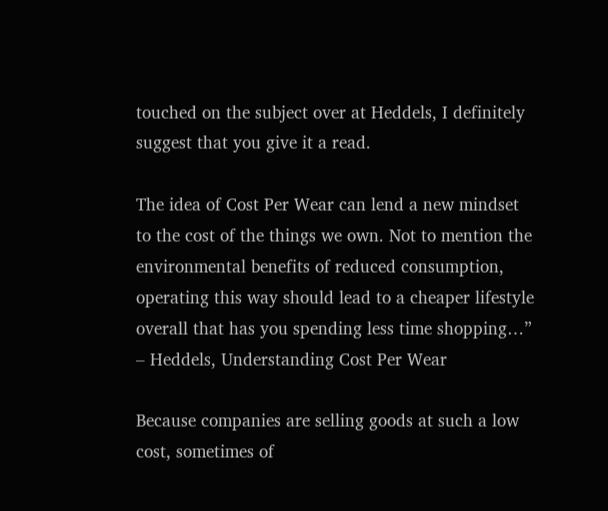touched on the subject over at Heddels, I definitely suggest that you give it a read.

The idea of Cost Per Wear can lend a new mindset to the cost of the things we own. Not to mention the environmental benefits of reduced consumption, operating this way should lead to a cheaper lifestyle overall that has you spending less time shopping…”
– Heddels, Understanding Cost Per Wear

Because companies are selling goods at such a low cost, sometimes of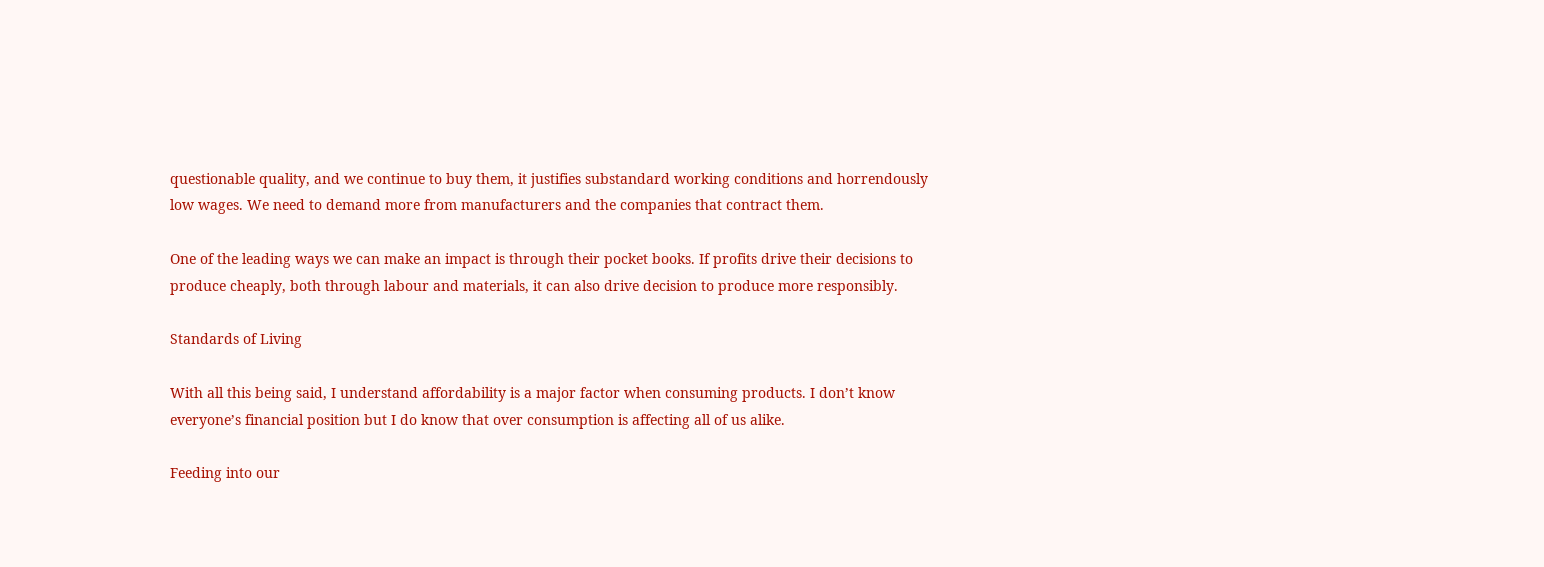questionable quality, and we continue to buy them, it justifies substandard working conditions and horrendously low wages. We need to demand more from manufacturers and the companies that contract them.

One of the leading ways we can make an impact is through their pocket books. If profits drive their decisions to produce cheaply, both through labour and materials, it can also drive decision to produce more responsibly.

Standards of Living

With all this being said, I understand affordability is a major factor when consuming products. I don’t know everyone’s financial position but I do know that over consumption is affecting all of us alike.

Feeding into our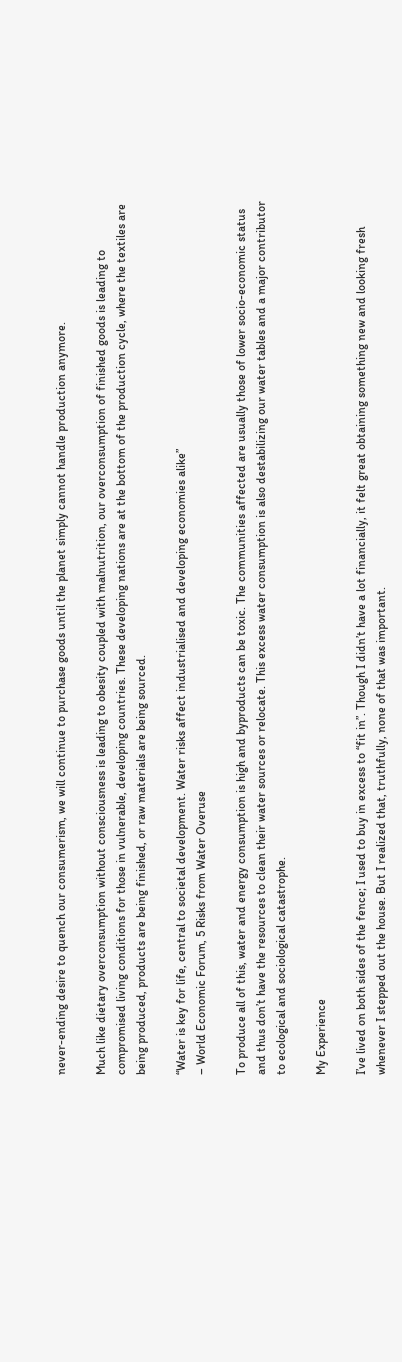never-ending desire to quench our consumerism, we will continue to purchase goods until the planet simply cannot handle production anymore.

Much like dietary overconsumption without consciousness is leading to obesity coupled with malnutrition, our overconsumption of finished goods is leading to compromised living conditions for those in vulnerable, developing countries. These developing nations are at the bottom of the production cycle, where the textiles are being produced, products are being finished, or raw materials are being sourced.

“Water is key for life, central to societal development. Water risks affect industrialised and developing economies alike”
– World Economic Forum, 5 Risks from Water Overuse

To produce all of this, water and energy consumption is high and byproducts can be toxic. The communities affected are usually those of lower socio-economic status and thus don’t have the resources to clean their water sources or relocate. This excess water consumption is also destabilizing our water tables and a major contributor to ecological and sociological catastrophe.

My Experience

I’ve lived on both sides of the fence; I used to buy in excess to “fit in”. Though I didn’t have a lot financially, it felt great obtaining something new and looking fresh whenever I stepped out the house. But I realized that, truthfully, none of that was important.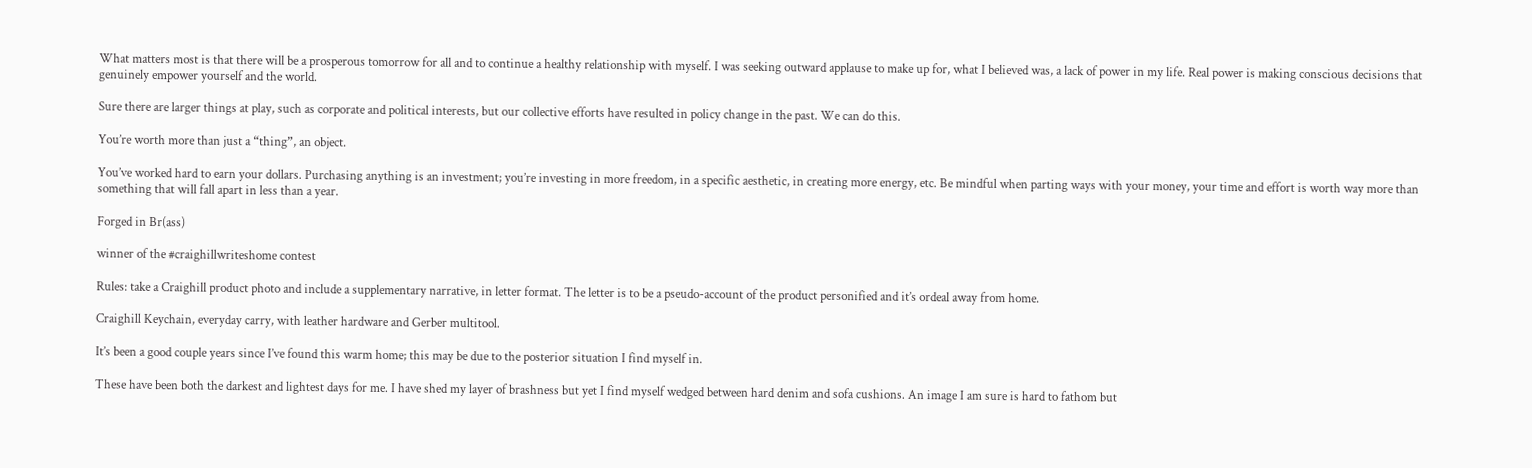What matters most is that there will be a prosperous tomorrow for all and to continue a healthy relationship with myself. I was seeking outward applause to make up for, what I believed was, a lack of power in my life. Real power is making conscious decisions that genuinely empower yourself and the world.

Sure there are larger things at play, such as corporate and political interests, but our collective efforts have resulted in policy change in the past. We can do this.

You’re worth more than just a “thing”, an object.

You’ve worked hard to earn your dollars. Purchasing anything is an investment; you’re investing in more freedom, in a specific aesthetic, in creating more energy, etc. Be mindful when parting ways with your money, your time and effort is worth way more than something that will fall apart in less than a year.

Forged in Br(ass)

winner of the #craighillwriteshome contest

Rules: take a Craighill product photo and include a supplementary narrative, in letter format. The letter is to be a pseudo-account of the product personified and it’s ordeal away from home.

Craighill Keychain, everyday carry, with leather hardware and Gerber multitool.

It’s been a good couple years since I’ve found this warm home; this may be due to the posterior situation I find myself in.

These have been both the darkest and lightest days for me. I have shed my layer of brashness but yet I find myself wedged between hard denim and sofa cushions. An image I am sure is hard to fathom but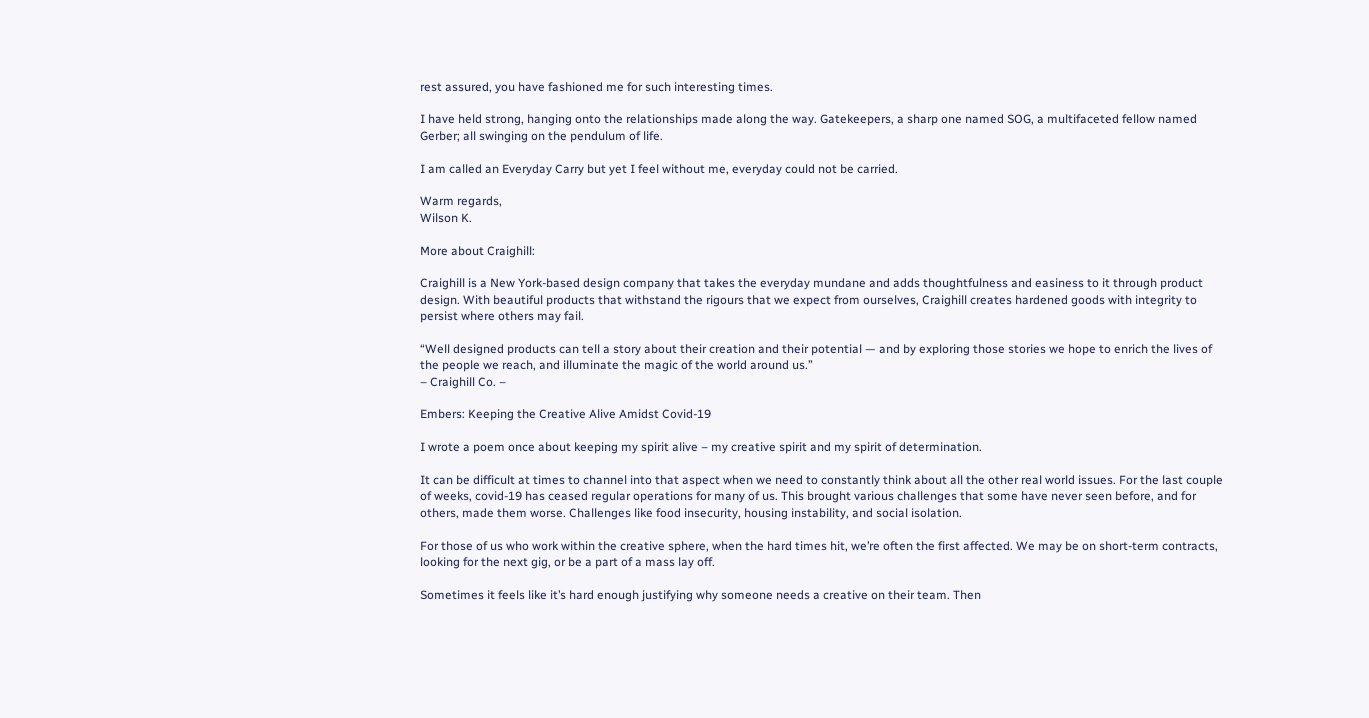rest assured, you have fashioned me for such interesting times.

I have held strong, hanging onto the relationships made along the way. Gatekeepers, a sharp one named SOG, a multifaceted fellow named Gerber; all swinging on the pendulum of life.

I am called an Everyday Carry but yet I feel without me, everyday could not be carried.

Warm regards,
Wilson K.

More about Craighill:

Craighill is a New York-based design company that takes the everyday mundane and adds thoughtfulness and easiness to it through product design. With beautiful products that withstand the rigours that we expect from ourselves, Craighill creates hardened goods with integrity to persist where others may fail.

“Well designed products can tell a story about their creation and their potential — and by exploring those stories we hope to enrich the lives of the people we reach, and illuminate the magic of the world around us.”
– Craighill Co. –

Embers: Keeping the Creative Alive Amidst Covid-19

I wrote a poem once about keeping my spirit alive – my creative spirit and my spirit of determination.

It can be difficult at times to channel into that aspect when we need to constantly think about all the other real world issues. For the last couple of weeks, covid-19 has ceased regular operations for many of us. This brought various challenges that some have never seen before, and for others, made them worse. Challenges like food insecurity, housing instability, and social isolation.

For those of us who work within the creative sphere, when the hard times hit, we’re often the first affected. We may be on short-term contracts, looking for the next gig, or be a part of a mass lay off.

Sometimes it feels like it’s hard enough justifying why someone needs a creative on their team. Then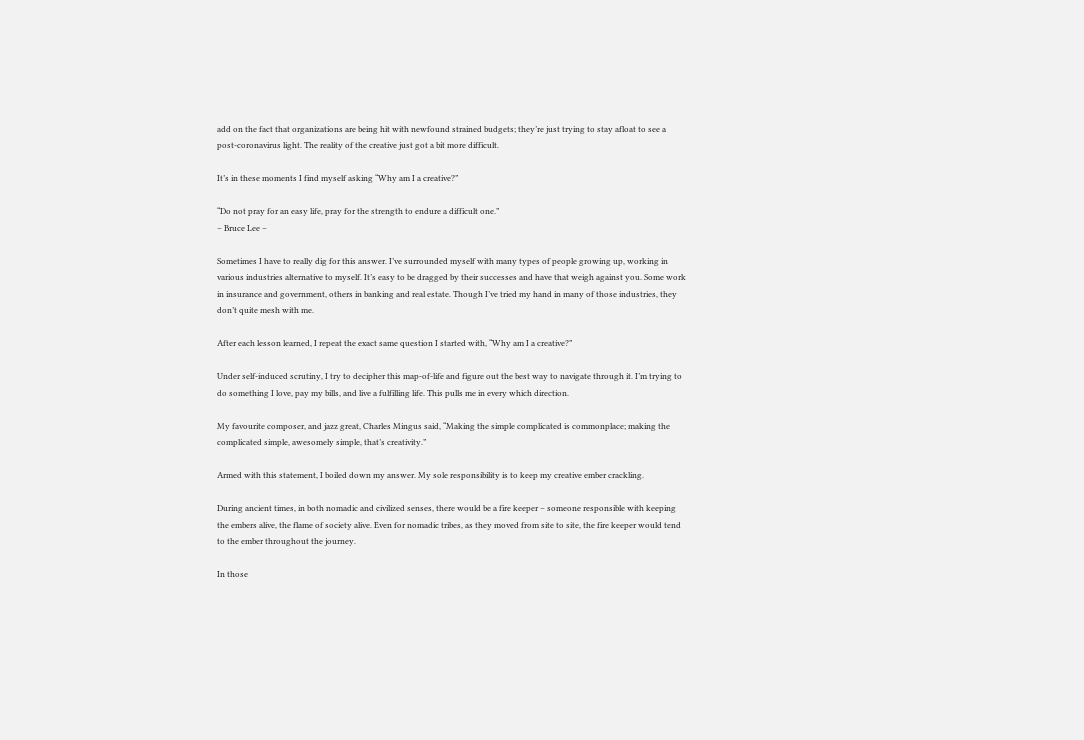add on the fact that organizations are being hit with newfound strained budgets; they’re just trying to stay afloat to see a post-coronavirus light. The reality of the creative just got a bit more difficult.

It’s in these moments I find myself asking “Why am I a creative?”

“Do not pray for an easy life, pray for the strength to endure a difficult one.”
– Bruce Lee –

Sometimes I have to really dig for this answer. I’ve surrounded myself with many types of people growing up, working in various industries alternative to myself. It’s easy to be dragged by their successes and have that weigh against you. Some work in insurance and government, others in banking and real estate. Though I’ve tried my hand in many of those industries, they don’t quite mesh with me.

After each lesson learned, I repeat the exact same question I started with, “Why am I a creative?”

Under self-induced scrutiny, I try to decipher this map-of-life and figure out the best way to navigate through it. I’m trying to do something I love, pay my bills, and live a fulfilling life. This pulls me in every which direction.

My favourite composer, and jazz great, Charles Mingus said, “Making the simple complicated is commonplace; making the complicated simple, awesomely simple, that’s creativity.”

Armed with this statement, I boiled down my answer. My sole responsibility is to keep my creative ember crackling.

During ancient times, in both nomadic and civilized senses, there would be a fire keeper – someone responsible with keeping the embers alive, the flame of society alive. Even for nomadic tribes, as they moved from site to site, the fire keeper would tend to the ember throughout the journey.

In those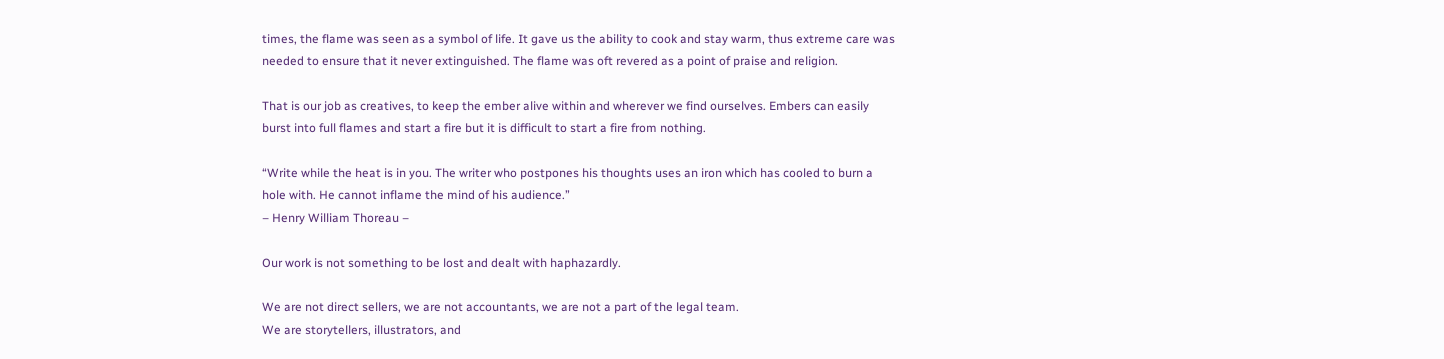times, the flame was seen as a symbol of life. It gave us the ability to cook and stay warm, thus extreme care was needed to ensure that it never extinguished. The flame was oft revered as a point of praise and religion.

That is our job as creatives, to keep the ember alive within and wherever we find ourselves. Embers can easily burst into full flames and start a fire but it is difficult to start a fire from nothing.

“Write while the heat is in you. The writer who postpones his thoughts uses an iron which has cooled to burn a hole with. He cannot inflame the mind of his audience.”
– Henry William Thoreau –

Our work is not something to be lost and dealt with haphazardly.

We are not direct sellers, we are not accountants, we are not a part of the legal team.
We are storytellers, illustrators, and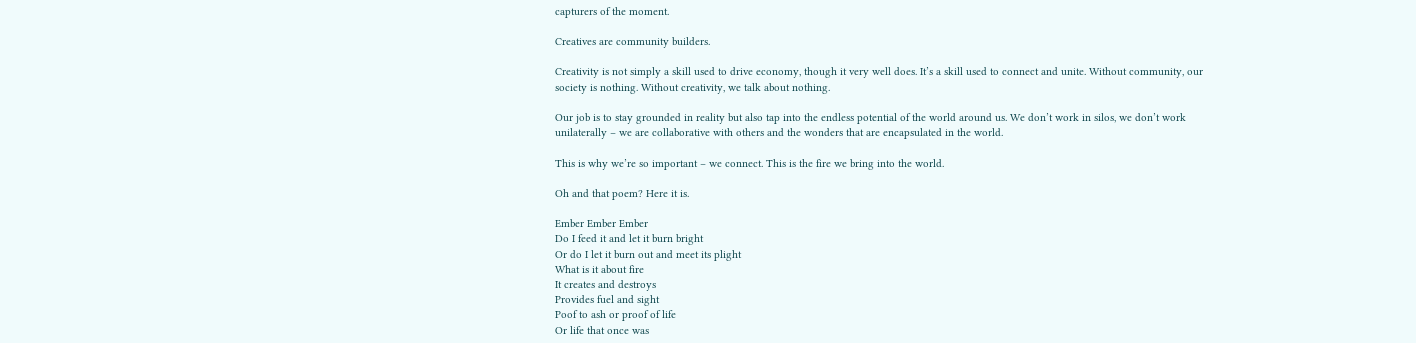capturers of the moment.

Creatives are community builders.

Creativity is not simply a skill used to drive economy, though it very well does. It’s a skill used to connect and unite. Without community, our society is nothing. Without creativity, we talk about nothing.

Our job is to stay grounded in reality but also tap into the endless potential of the world around us. We don’t work in silos, we don’t work unilaterally – we are collaborative with others and the wonders that are encapsulated in the world.

This is why we’re so important – we connect. This is the fire we bring into the world.

Oh and that poem? Here it is.

Ember Ember Ember
Do I feed it and let it burn bright
Or do I let it burn out and meet its plight
What is it about fire
It creates and destroys
Provides fuel and sight
Poof to ash or proof of life
Or life that once was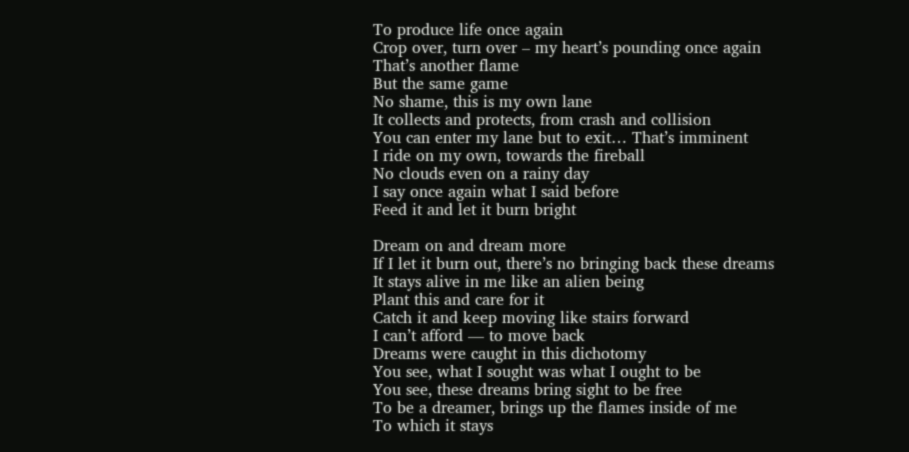To produce life once again
Crop over, turn over – my heart’s pounding once again
That’s another flame
But the same game
No shame, this is my own lane
It collects and protects, from crash and collision
You can enter my lane but to exit… That’s imminent
I ride on my own, towards the fireball
No clouds even on a rainy day
I say once again what I said before
Feed it and let it burn bright

Dream on and dream more
If I let it burn out, there’s no bringing back these dreams
It stays alive in me like an alien being
Plant this and care for it
Catch it and keep moving like stairs forward
I can’t afford — to move back
Dreams were caught in this dichotomy
You see, what I sought was what I ought to be
You see, these dreams bring sight to be free
To be a dreamer, brings up the flames inside of me
To which it stays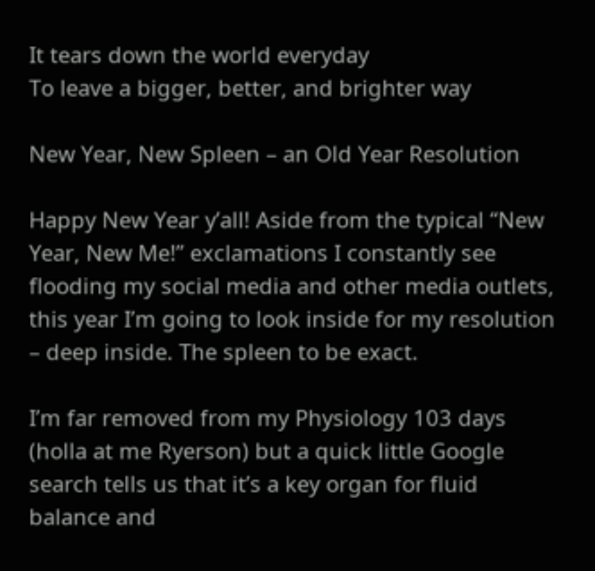It tears down the world everyday
To leave a bigger, better, and brighter way

New Year, New Spleen – an Old Year Resolution

Happy New Year y’all! Aside from the typical “New Year, New Me!” exclamations I constantly see flooding my social media and other media outlets, this year I’m going to look inside for my resolution – deep inside. The spleen to be exact.

I’m far removed from my Physiology 103 days (holla at me Ryerson) but a quick little Google search tells us that it’s a key organ for fluid balance and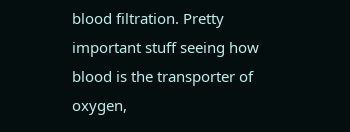blood filtration. Pretty important stuff seeing how blood is the transporter of oxygen,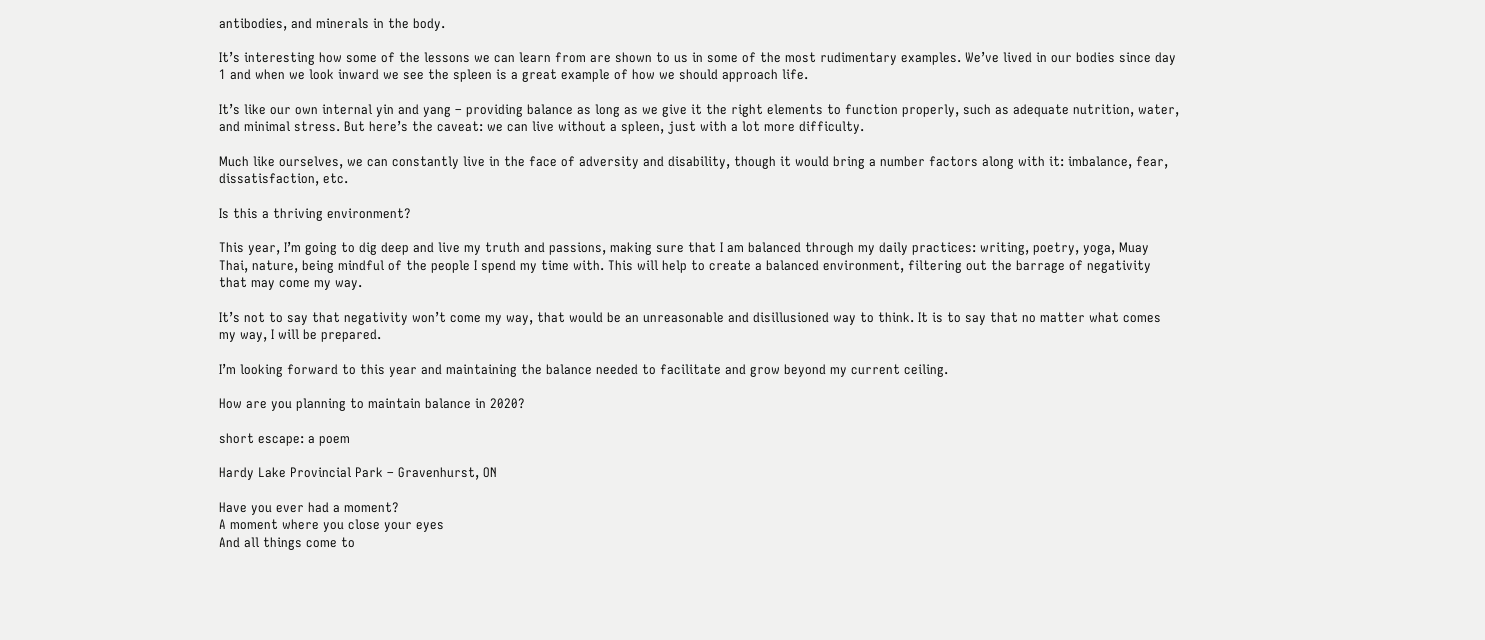antibodies, and minerals in the body.

It’s interesting how some of the lessons we can learn from are shown to us in some of the most rudimentary examples. We’ve lived in our bodies since day 1 and when we look inward we see the spleen is a great example of how we should approach life.

It’s like our own internal yin and yang – providing balance as long as we give it the right elements to function properly, such as adequate nutrition, water, and minimal stress. But here’s the caveat: we can live without a spleen, just with a lot more difficulty.

Much like ourselves, we can constantly live in the face of adversity and disability, though it would bring a number factors along with it: imbalance, fear, dissatisfaction, etc.

Is this a thriving environment?

This year, I’m going to dig deep and live my truth and passions, making sure that I am balanced through my daily practices: writing, poetry, yoga, Muay Thai, nature, being mindful of the people I spend my time with. This will help to create a balanced environment, filtering out the barrage of negativity that may come my way.

It’s not to say that negativity won’t come my way, that would be an unreasonable and disillusioned way to think. It is to say that no matter what comes my way, I will be prepared.

I’m looking forward to this year and maintaining the balance needed to facilitate and grow beyond my current ceiling.

How are you planning to maintain balance in 2020?

short escape: a poem

Hardy Lake Provincial Park – Gravenhurst, ON

Have you ever had a moment?
A moment where you close your eyes
And all things come to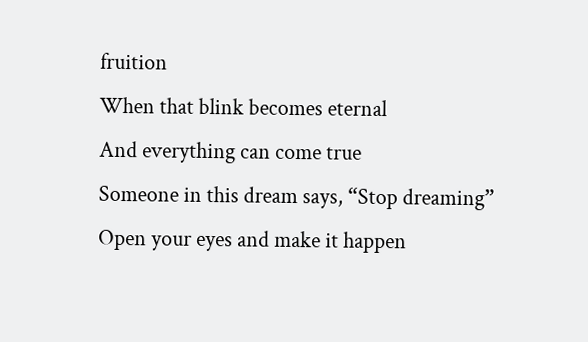fruition
When that blink becomes eternal
And everything can come true
Someone in this dream says, “Stop dreaming”
Open your eyes and make it happen